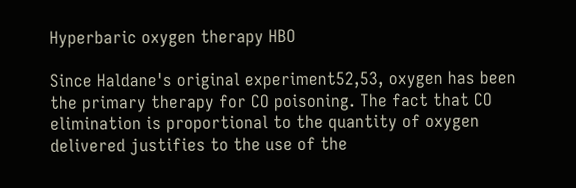Hyperbaric oxygen therapy HBO

Since Haldane's original experiment52,53, oxygen has been the primary therapy for CO poisoning. The fact that CO elimination is proportional to the quantity of oxygen delivered justifies to the use of the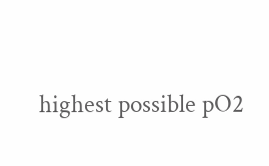highest possible pO2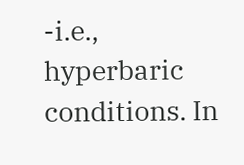-i.e., hyperbaric conditions. In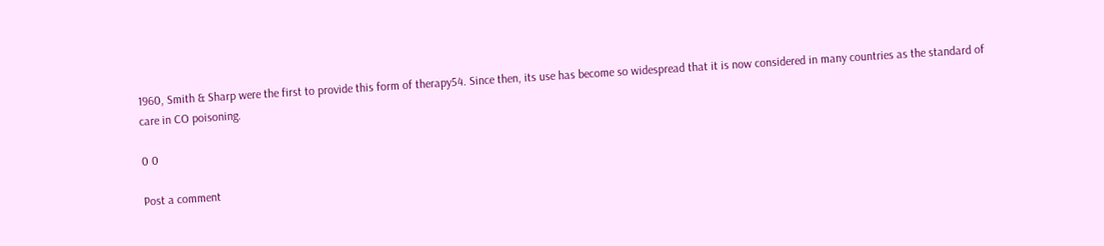1960, Smith & Sharp were the first to provide this form of therapy54. Since then, its use has become so widespread that it is now considered in many countries as the standard of care in CO poisoning.

0 0

Post a comment